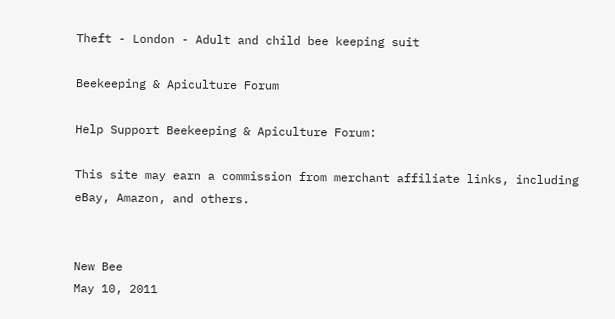Theft - London - Adult and child bee keeping suit

Beekeeping & Apiculture Forum

Help Support Beekeeping & Apiculture Forum:

This site may earn a commission from merchant affiliate links, including eBay, Amazon, and others.


New Bee
May 10, 2011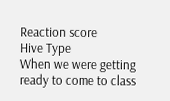Reaction score
Hive Type
When we were getting ready to come to class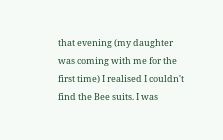that evening (my daughter was coming with me for the first time) I realised I couldn't find the Bee suits. I was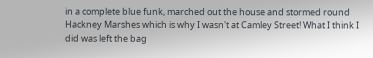in a complete blue funk, marched out the house and stormed round Hackney Marshes which is why I wasn't at Camley Street! What I think I did was left the bag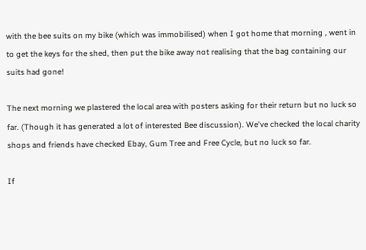with the bee suits on my bike (which was immobilised) when I got home that morning , went in to get the keys for the shed, then put the bike away not realising that the bag containing our suits had gone!

The next morning we plastered the local area with posters asking for their return but no luck so far. (Though it has generated a lot of interested Bee discussion). We've checked the local charity shops and friends have checked Ebay, Gum Tree and Free Cycle, but no luck so far.

If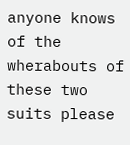anyone knows of the wherabouts of these two suits please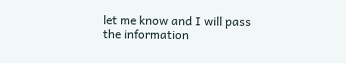let me know and I will pass the information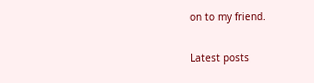on to my friend.

Latest posts